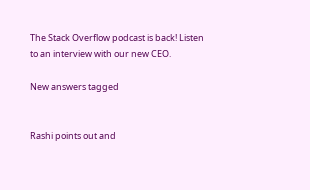The Stack Overflow podcast is back! Listen to an interview with our new CEO.

New answers tagged


Rashi points out and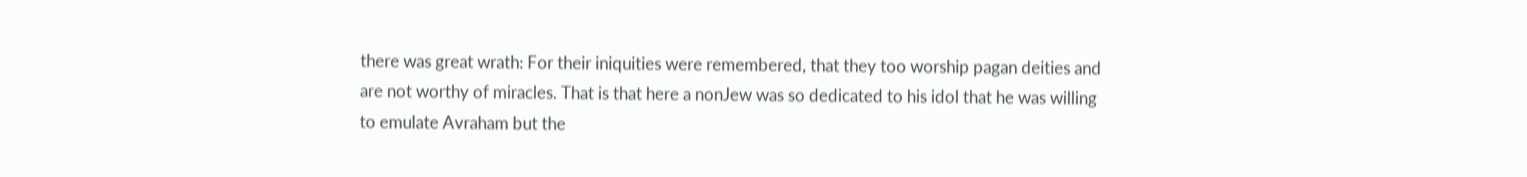there was great wrath: For their iniquities were remembered, that they too worship pagan deities and are not worthy of miracles. That is that here a nonJew was so dedicated to his idol that he was willing to emulate Avraham but the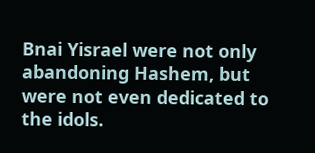Bnai Yisrael were not only abandoning Hashem, but were not even dedicated to the idols.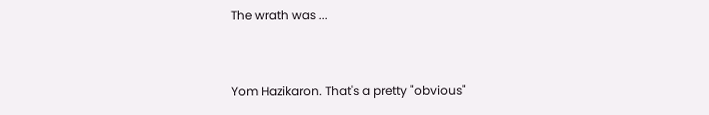The wrath was ...


Yom Hazikaron. That's a pretty "obvious"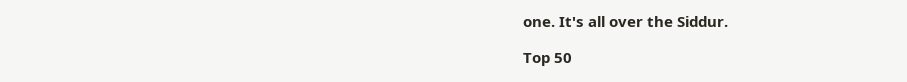one. It's all over the Siddur.

Top 50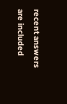recent answers are included